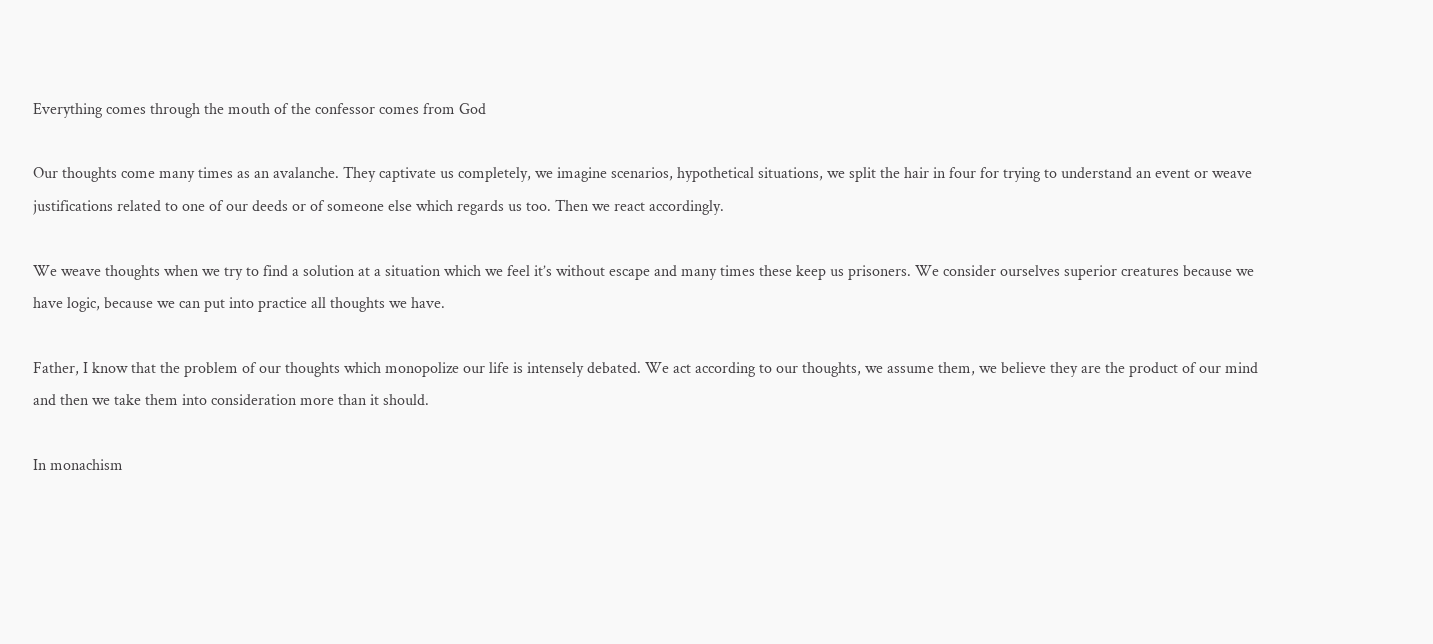Everything comes through the mouth of the confessor comes from God

Our thoughts come many times as an avalanche. They captivate us completely, we imagine scenarios, hypothetical situations, we split the hair in four for trying to understand an event or weave justifications related to one of our deeds or of someone else which regards us too. Then we react accordingly.

We weave thoughts when we try to find a solution at a situation which we feel it’s without escape and many times these keep us prisoners. We consider ourselves superior creatures because we have logic, because we can put into practice all thoughts we have.

Father, I know that the problem of our thoughts which monopolize our life is intensely debated. We act according to our thoughts, we assume them, we believe they are the product of our mind and then we take them into consideration more than it should.

In monachism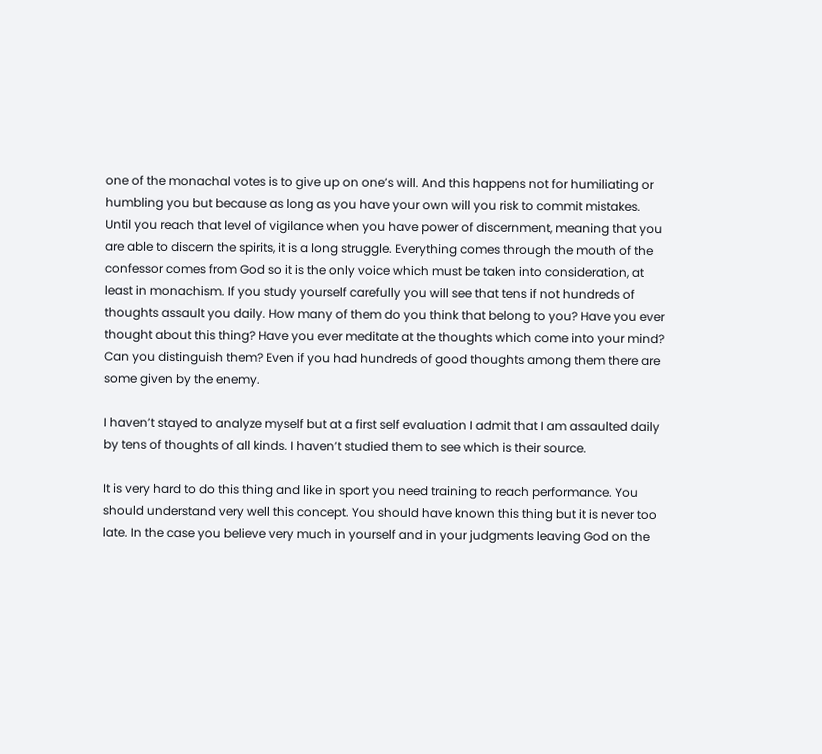one of the monachal votes is to give up on one’s will. And this happens not for humiliating or humbling you but because as long as you have your own will you risk to commit mistakes. Until you reach that level of vigilance when you have power of discernment, meaning that you are able to discern the spirits, it is a long struggle. Everything comes through the mouth of the confessor comes from God so it is the only voice which must be taken into consideration, at least in monachism. If you study yourself carefully you will see that tens if not hundreds of thoughts assault you daily. How many of them do you think that belong to you? Have you ever thought about this thing? Have you ever meditate at the thoughts which come into your mind? Can you distinguish them? Even if you had hundreds of good thoughts among them there are some given by the enemy.

I haven’t stayed to analyze myself but at a first self evaluation I admit that I am assaulted daily by tens of thoughts of all kinds. I haven’t studied them to see which is their source.

It is very hard to do this thing and like in sport you need training to reach performance. You should understand very well this concept. You should have known this thing but it is never too late. In the case you believe very much in yourself and in your judgments leaving God on the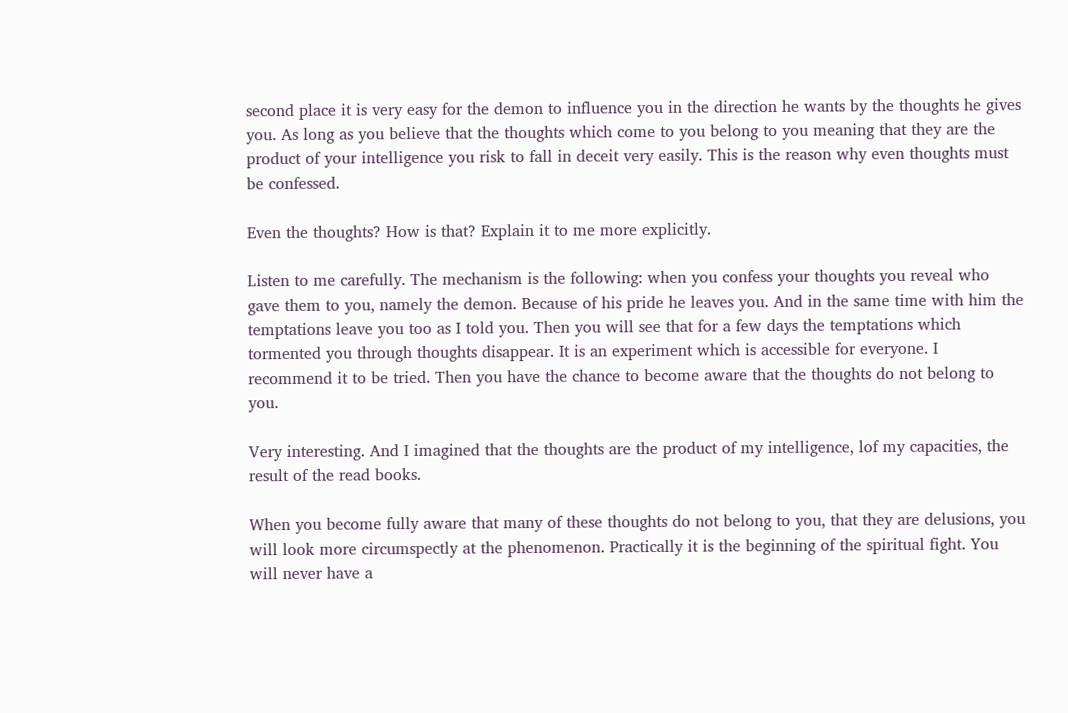second place it is very easy for the demon to influence you in the direction he wants by the thoughts he gives you. As long as you believe that the thoughts which come to you belong to you meaning that they are the product of your intelligence you risk to fall in deceit very easily. This is the reason why even thoughts must be confessed.

Even the thoughts? How is that? Explain it to me more explicitly.

Listen to me carefully. The mechanism is the following: when you confess your thoughts you reveal who gave them to you, namely the demon. Because of his pride he leaves you. And in the same time with him the temptations leave you too as I told you. Then you will see that for a few days the temptations which tormented you through thoughts disappear. It is an experiment which is accessible for everyone. I recommend it to be tried. Then you have the chance to become aware that the thoughts do not belong to you.

Very interesting. And I imagined that the thoughts are the product of my intelligence, lof my capacities, the result of the read books.

When you become fully aware that many of these thoughts do not belong to you, that they are delusions, you will look more circumspectly at the phenomenon. Practically it is the beginning of the spiritual fight. You will never have a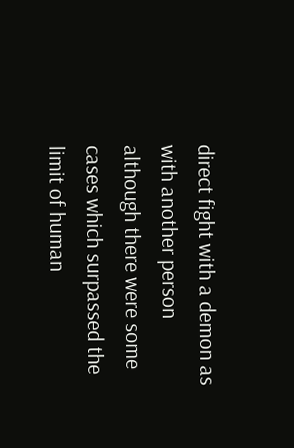direct fight with a demon as with another person although there were some cases which surpassed the limit of human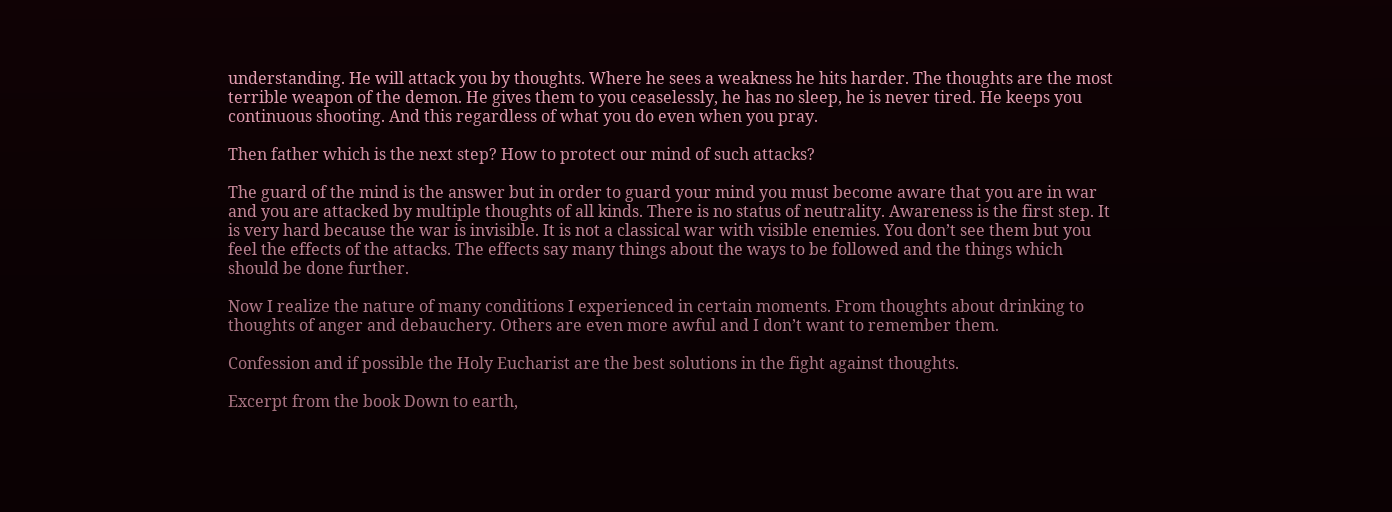understanding. He will attack you by thoughts. Where he sees a weakness he hits harder. The thoughts are the most terrible weapon of the demon. He gives them to you ceaselessly, he has no sleep, he is never tired. He keeps you continuous shooting. And this regardless of what you do even when you pray.

Then father which is the next step? How to protect our mind of such attacks?

The guard of the mind is the answer but in order to guard your mind you must become aware that you are in war and you are attacked by multiple thoughts of all kinds. There is no status of neutrality. Awareness is the first step. It is very hard because the war is invisible. It is not a classical war with visible enemies. You don’t see them but you feel the effects of the attacks. The effects say many things about the ways to be followed and the things which should be done further.

Now I realize the nature of many conditions I experienced in certain moments. From thoughts about drinking to thoughts of anger and debauchery. Others are even more awful and I don’t want to remember them.

Confession and if possible the Holy Eucharist are the best solutions in the fight against thoughts.

Excerpt from the book Down to earth,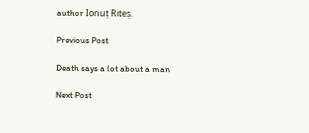author Ionuț Riteș.

Previous Post

Death says a lot about a man

Next Post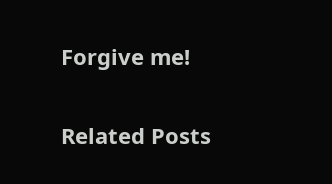Forgive me!

Related Posts